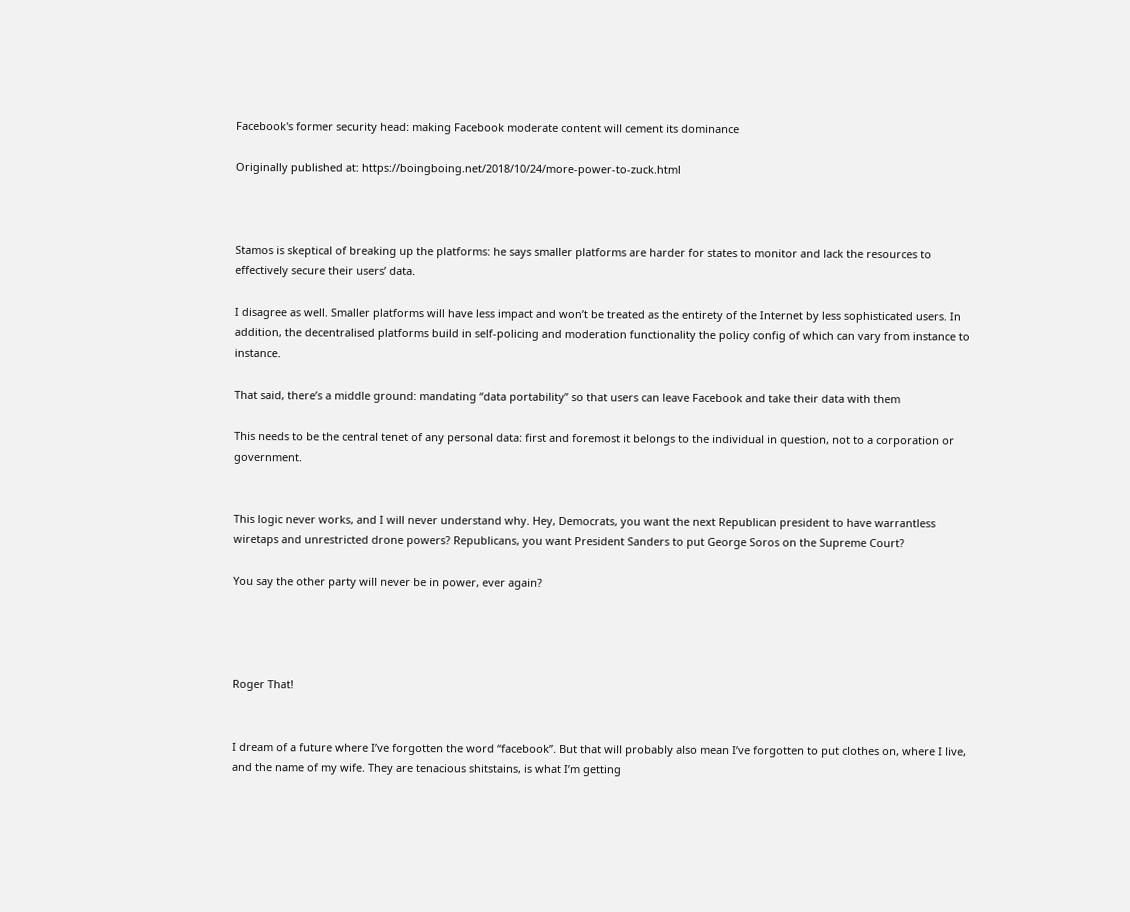Facebook's former security head: making Facebook moderate content will cement its dominance

Originally published at: https://boingboing.net/2018/10/24/more-power-to-zuck.html



Stamos is skeptical of breaking up the platforms: he says smaller platforms are harder for states to monitor and lack the resources to effectively secure their users’ data.

I disagree as well. Smaller platforms will have less impact and won’t be treated as the entirety of the Internet by less sophisticated users. In addition, the decentralised platforms build in self-policing and moderation functionality the policy config of which can vary from instance to instance.

That said, there’s a middle ground: mandating “data portability” so that users can leave Facebook and take their data with them

This needs to be the central tenet of any personal data: first and foremost it belongs to the individual in question, not to a corporation or government.


This logic never works, and I will never understand why. Hey, Democrats, you want the next Republican president to have warrantless wiretaps and unrestricted drone powers? Republicans, you want President Sanders to put George Soros on the Supreme Court?

You say the other party will never be in power, ever again?




Roger That!


I dream of a future where I’ve forgotten the word “facebook”. But that will probably also mean I’ve forgotten to put clothes on, where I live, and the name of my wife. They are tenacious shitstains, is what I’m getting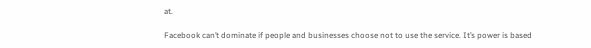at.

Facebook can’t dominate if people and businesses choose not to use the service. It’s power is based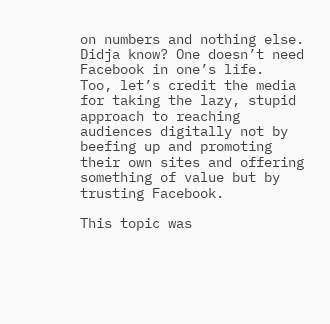on numbers and nothing else. Didja know? One doesn’t need Facebook in one’s life.
Too, let’s credit the media for taking the lazy, stupid approach to reaching audiences digitally not by beefing up and promoting their own sites and offering something of value but by trusting Facebook.

This topic was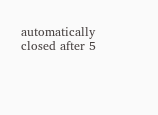automatically closed after 5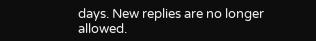days. New replies are no longer allowed.